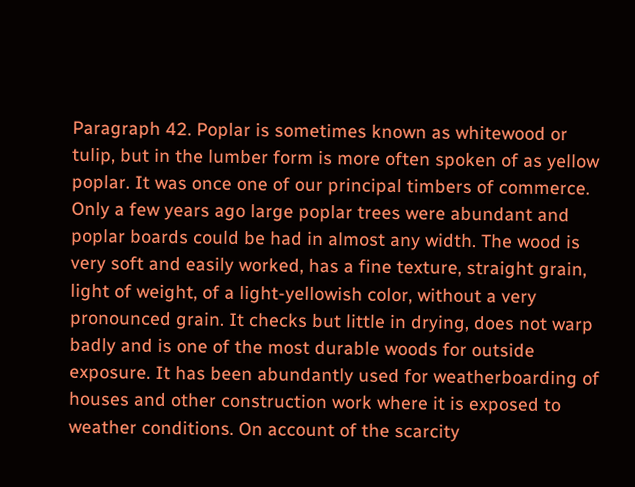Paragraph 42. Poplar is sometimes known as whitewood or tulip, but in the lumber form is more often spoken of as yellow poplar. It was once one of our principal timbers of commerce. Only a few years ago large poplar trees were abundant and poplar boards could be had in almost any width. The wood is very soft and easily worked, has a fine texture, straight grain, light of weight, of a light-yellowish color, without a very pronounced grain. It checks but little in drying, does not warp badly and is one of the most durable woods for outside exposure. It has been abundantly used for weatherboarding of houses and other construction work where it is exposed to weather conditions. On account of the scarcity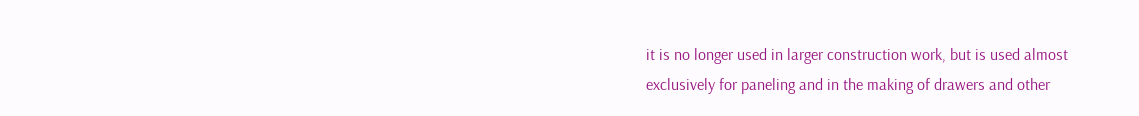it is no longer used in larger construction work, but is used almost exclusively for paneling and in the making of drawers and other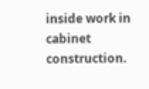inside work in cabinet construction.